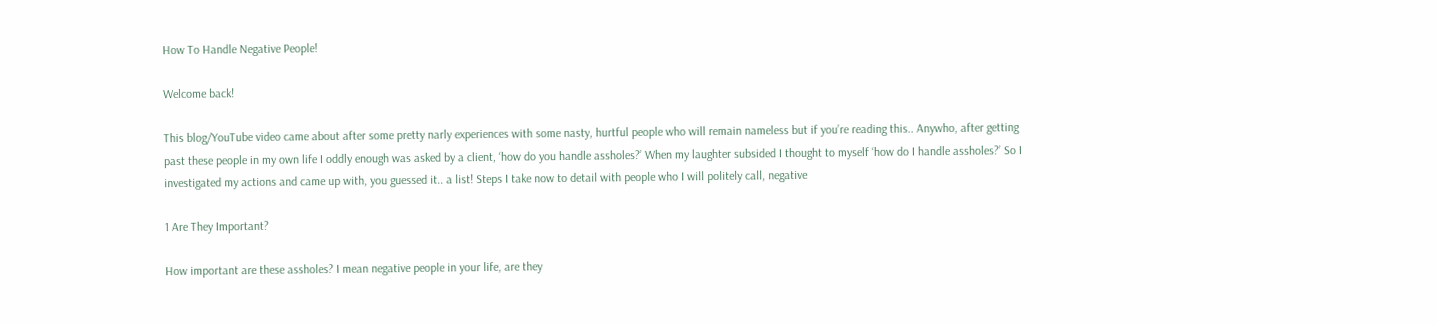How To Handle Negative People!

Welcome back!

This blog/YouTube video came about after some pretty narly experiences with some nasty, hurtful people who will remain nameless but if you’re reading this.. Anywho, after getting past these people in my own life I oddly enough was asked by a client, ‘how do you handle assholes?’ When my laughter subsided I thought to myself ‘how do I handle assholes?’ So I investigated my actions and came up with, you guessed it.. a list! Steps I take now to detail with people who I will politely call, negative

1 Are They Important?

How important are these assholes? I mean negative people in your life, are they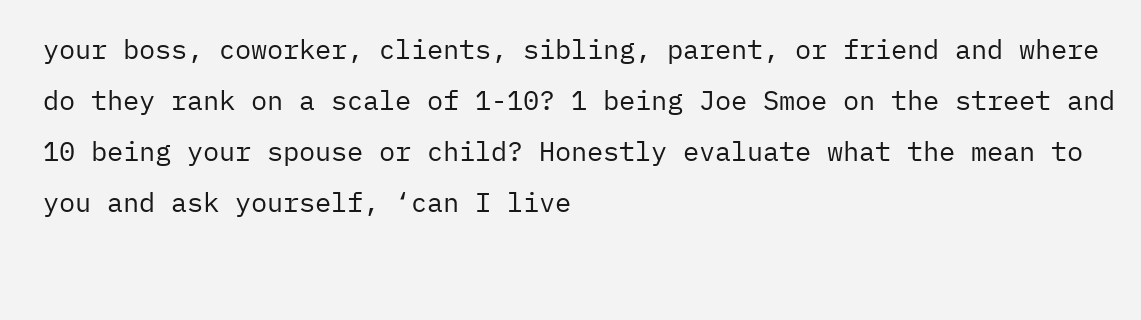your boss, coworker, clients, sibling, parent, or friend and where do they rank on a scale of 1-10? 1 being Joe Smoe on the street and 10 being your spouse or child? Honestly evaluate what the mean to you and ask yourself, ‘can I live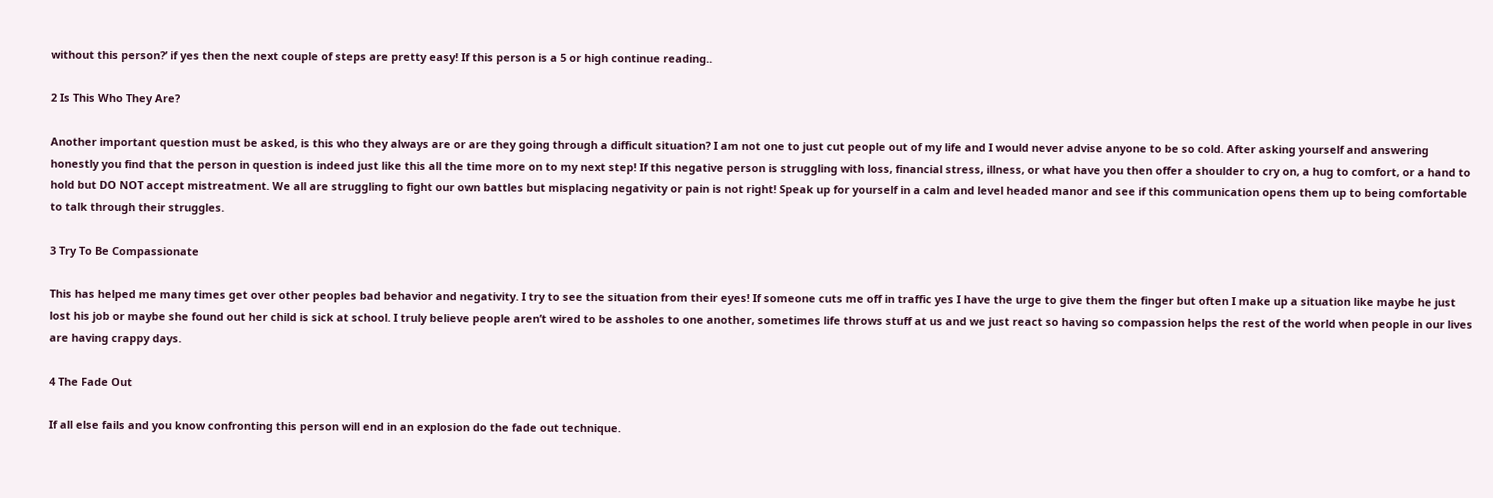without this person?’ if yes then the next couple of steps are pretty easy! If this person is a 5 or high continue reading..

2 Is This Who They Are?

Another important question must be asked, is this who they always are or are they going through a difficult situation? I am not one to just cut people out of my life and I would never advise anyone to be so cold. After asking yourself and answering honestly you find that the person in question is indeed just like this all the time more on to my next step! If this negative person is struggling with loss, financial stress, illness, or what have you then offer a shoulder to cry on, a hug to comfort, or a hand to hold but DO NOT accept mistreatment. We all are struggling to fight our own battles but misplacing negativity or pain is not right! Speak up for yourself in a calm and level headed manor and see if this communication opens them up to being comfortable to talk through their struggles.

3 Try To Be Compassionate

This has helped me many times get over other peoples bad behavior and negativity. I try to see the situation from their eyes! If someone cuts me off in traffic yes I have the urge to give them the finger but often I make up a situation like maybe he just lost his job or maybe she found out her child is sick at school. I truly believe people aren’t wired to be assholes to one another, sometimes life throws stuff at us and we just react so having so compassion helps the rest of the world when people in our lives are having crappy days.

4 The Fade Out

If all else fails and you know confronting this person will end in an explosion do the fade out technique.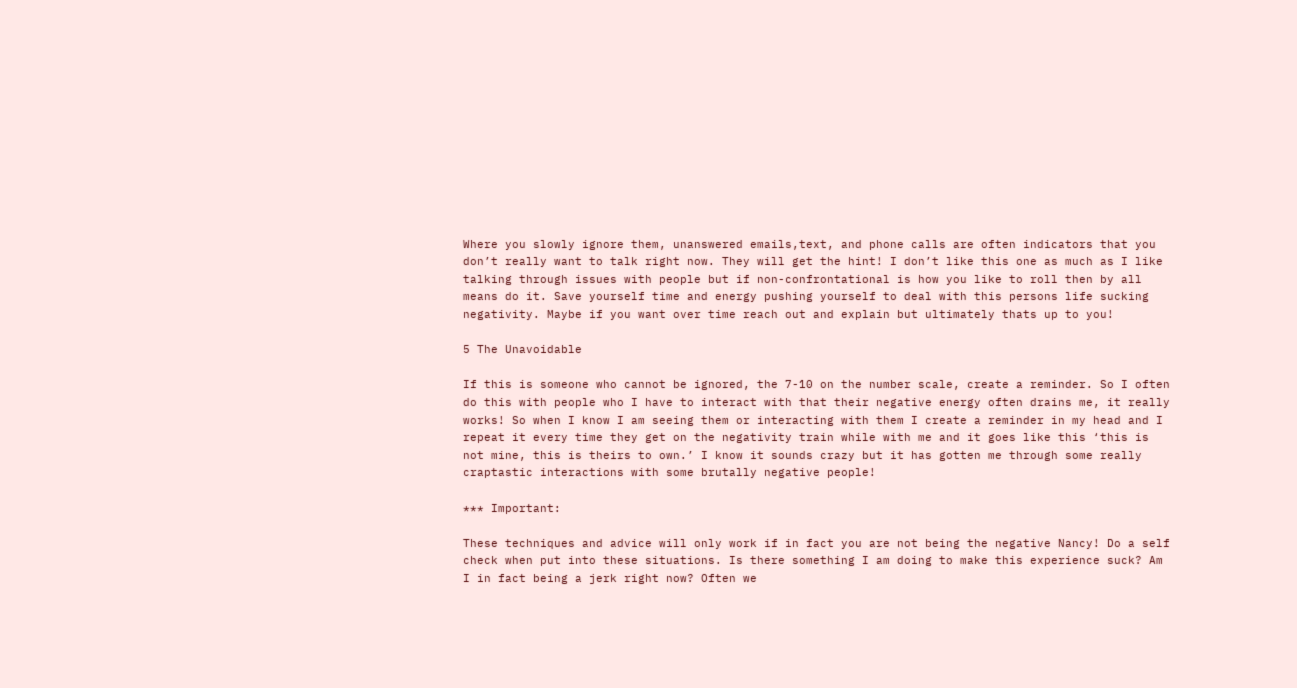Where you slowly ignore them, unanswered emails,text, and phone calls are often indicators that you don’t really want to talk right now. They will get the hint! I don’t like this one as much as I like talking through issues with people but if non-confrontational is how you like to roll then by all means do it. Save yourself time and energy pushing yourself to deal with this persons life sucking negativity. Maybe if you want over time reach out and explain but ultimately thats up to you!

5 The Unavoidable

If this is someone who cannot be ignored, the 7-10 on the number scale, create a reminder. So I often do this with people who I have to interact with that their negative energy often drains me, it really works! So when I know I am seeing them or interacting with them I create a reminder in my head and I repeat it every time they get on the negativity train while with me and it goes like this ‘this is not mine, this is theirs to own.’ I know it sounds crazy but it has gotten me through some really craptastic interactions with some brutally negative people!

*** Important:

These techniques and advice will only work if in fact you are not being the negative Nancy! Do a self check when put into these situations. Is there something I am doing to make this experience suck? Am I in fact being a jerk right now? Often we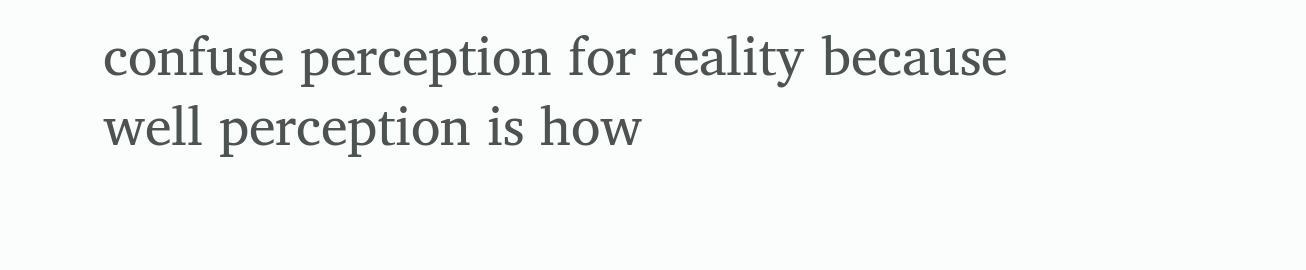confuse perception for reality because well perception is how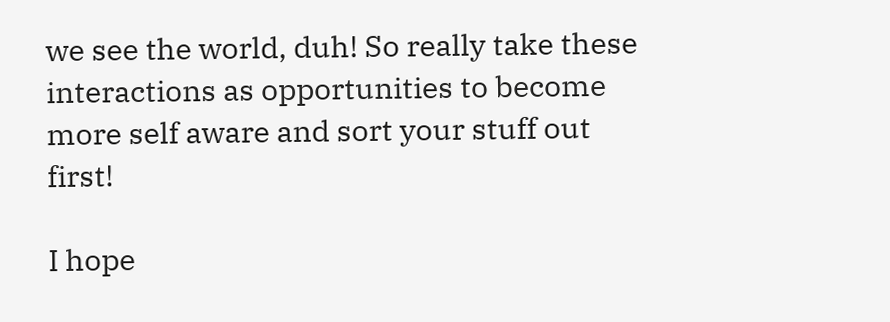we see the world, duh! So really take these interactions as opportunities to become more self aware and sort your stuff out first!

I hope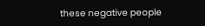these negative people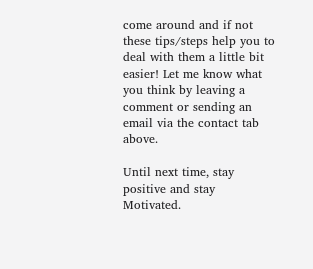come around and if not these tips/steps help you to deal with them a little bit easier! Let me know what you think by leaving a comment or sending an email via the contact tab above.

Until next time, stay positive and stay Motivated.